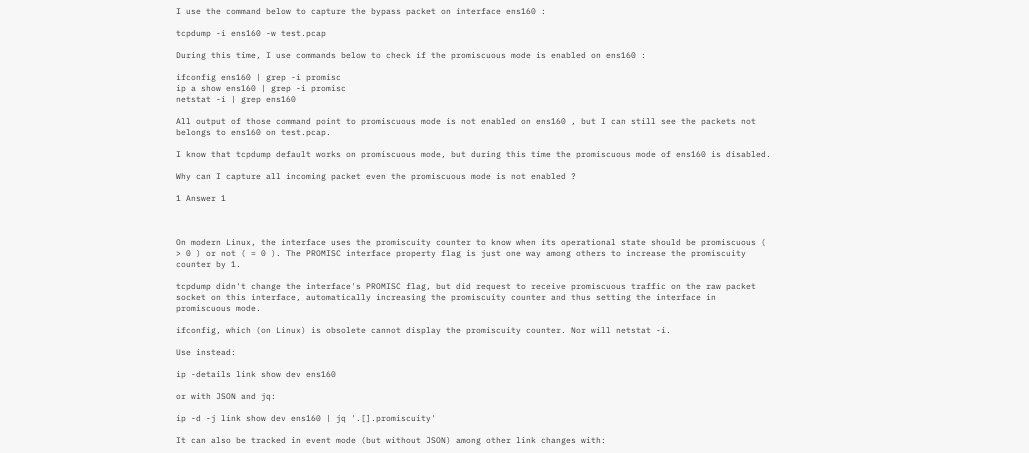I use the command below to capture the bypass packet on interface ens160 :

tcpdump -i ens160 -w test.pcap

During this time, I use commands below to check if the promiscuous mode is enabled on ens160 :

ifconfig ens160 | grep -i promisc
ip a show ens160 | grep -i promisc
netstat -i | grep ens160

All output of those command point to promiscuous mode is not enabled on ens160 , but I can still see the packets not belongs to ens160 on test.pcap.

I know that tcpdump default works on promiscuous mode, but during this time the promiscuous mode of ens160 is disabled.

Why can I capture all incoming packet even the promiscuous mode is not enabled ?

1 Answer 1



On modern Linux, the interface uses the promiscuity counter to know when its operational state should be promiscuous ( > 0 ) or not ( = 0 ). The PROMISC interface property flag is just one way among others to increase the promiscuity counter by 1.

tcpdump didn't change the interface's PROMISC flag, but did request to receive promiscuous traffic on the raw packet socket on this interface, automatically increasing the promiscuity counter and thus setting the interface in promiscuous mode.

ifconfig, which (on Linux) is obsolete cannot display the promiscuity counter. Nor will netstat -i.

Use instead:

ip -details link show dev ens160

or with JSON and jq:

ip -d -j link show dev ens160 | jq '.[].promiscuity'

It can also be tracked in event mode (but without JSON) among other link changes with: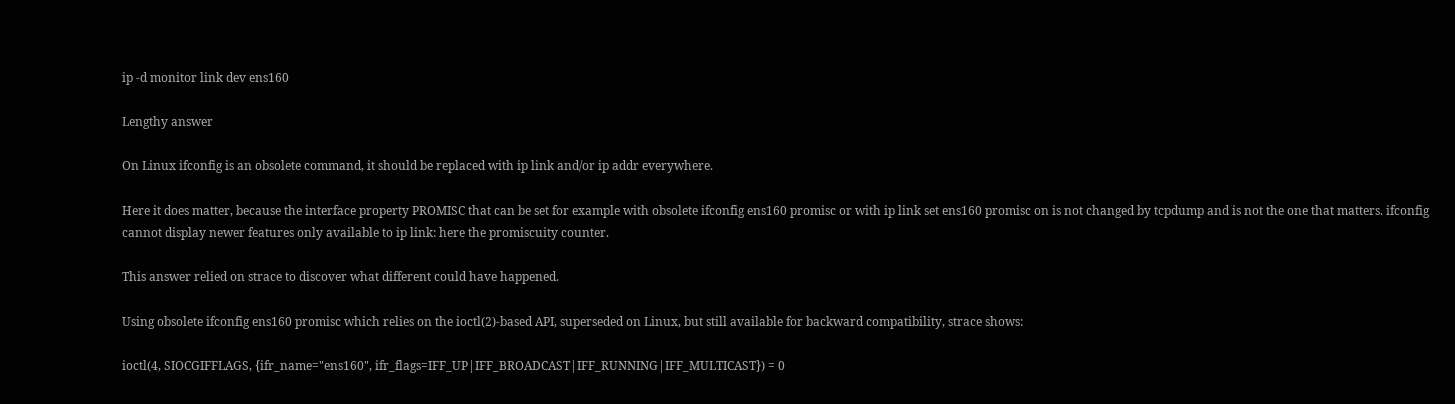ip -d monitor link dev ens160

Lengthy answer

On Linux ifconfig is an obsolete command, it should be replaced with ip link and/or ip addr everywhere.

Here it does matter, because the interface property PROMISC that can be set for example with obsolete ifconfig ens160 promisc or with ip link set ens160 promisc on is not changed by tcpdump and is not the one that matters. ifconfig cannot display newer features only available to ip link: here the promiscuity counter.

This answer relied on strace to discover what different could have happened.

Using obsolete ifconfig ens160 promisc which relies on the ioctl(2)-based API, superseded on Linux, but still available for backward compatibility, strace shows:

ioctl(4, SIOCGIFFLAGS, {ifr_name="ens160", ifr_flags=IFF_UP|IFF_BROADCAST|IFF_RUNNING|IFF_MULTICAST}) = 0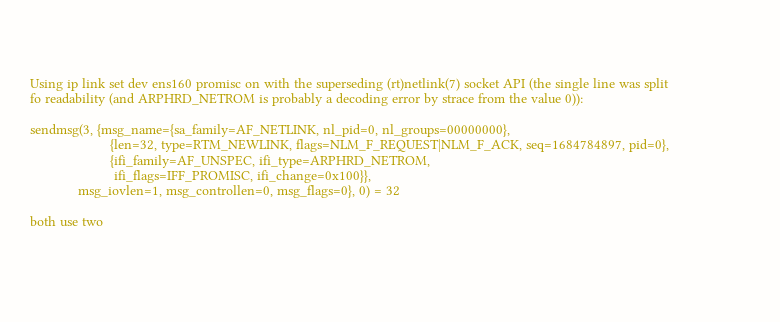Using ip link set dev ens160 promisc on with the superseding (rt)netlink(7) socket API (the single line was split fo readability (and ARPHRD_NETROM is probably a decoding error by strace from the value 0)):

sendmsg(3, {msg_name={sa_family=AF_NETLINK, nl_pid=0, nl_groups=00000000},
                    {len=32, type=RTM_NEWLINK, flags=NLM_F_REQUEST|NLM_F_ACK, seq=1684784897, pid=0},
                    {ifi_family=AF_UNSPEC, ifi_type=ARPHRD_NETROM,
                     ifi_flags=IFF_PROMISC, ifi_change=0x100}},
            msg_iovlen=1, msg_controllen=0, msg_flags=0}, 0) = 32

both use two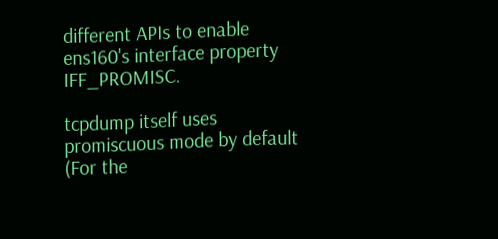different APIs to enable ens160's interface property IFF_PROMISC.

tcpdump itself uses promiscuous mode by default (For the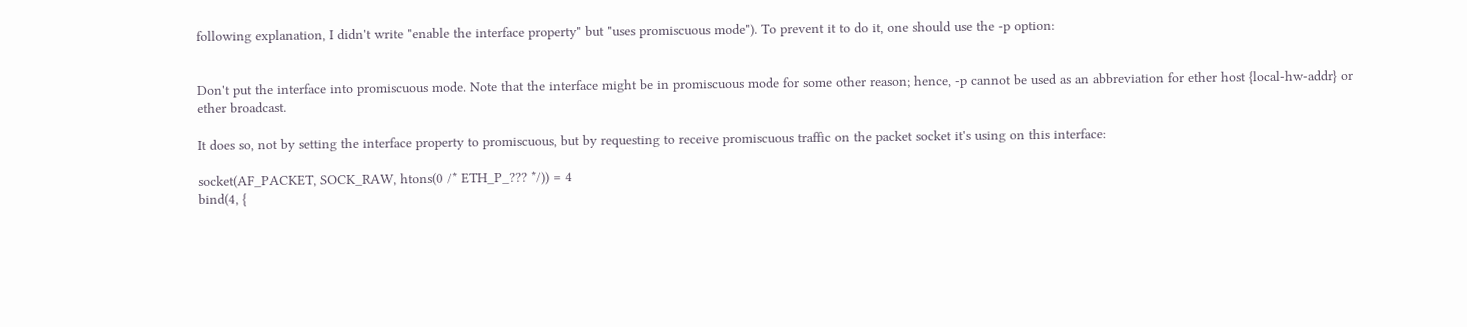following explanation, I didn't write "enable the interface property" but "uses promiscuous mode"). To prevent it to do it, one should use the -p option:


Don't put the interface into promiscuous mode. Note that the interface might be in promiscuous mode for some other reason; hence, -p cannot be used as an abbreviation for ether host {local-hw-addr} or ether broadcast.

It does so, not by setting the interface property to promiscuous, but by requesting to receive promiscuous traffic on the packet socket it's using on this interface:

socket(AF_PACKET, SOCK_RAW, htons(0 /* ETH_P_??? */)) = 4
bind(4, {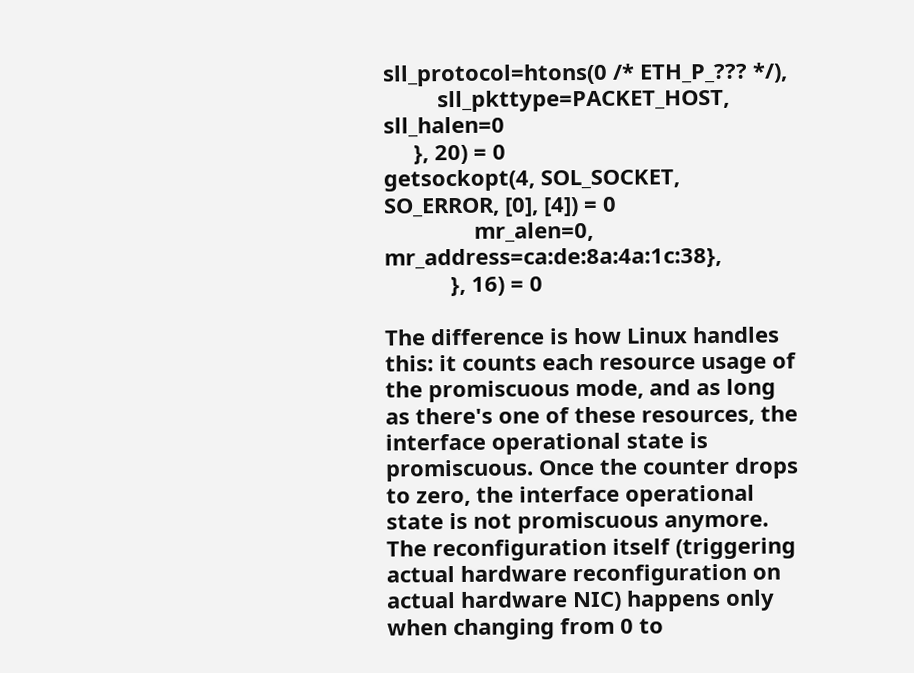sll_protocol=htons(0 /* ETH_P_??? */),
         sll_pkttype=PACKET_HOST, sll_halen=0
     }, 20) = 0
getsockopt(4, SOL_SOCKET, SO_ERROR, [0], [4]) = 0
               mr_alen=0, mr_address=ca:de:8a:4a:1c:38},
           }, 16) = 0

The difference is how Linux handles this: it counts each resource usage of the promiscuous mode, and as long as there's one of these resources, the interface operational state is promiscuous. Once the counter drops to zero, the interface operational state is not promiscuous anymore. The reconfiguration itself (triggering actual hardware reconfiguration on actual hardware NIC) happens only when changing from 0 to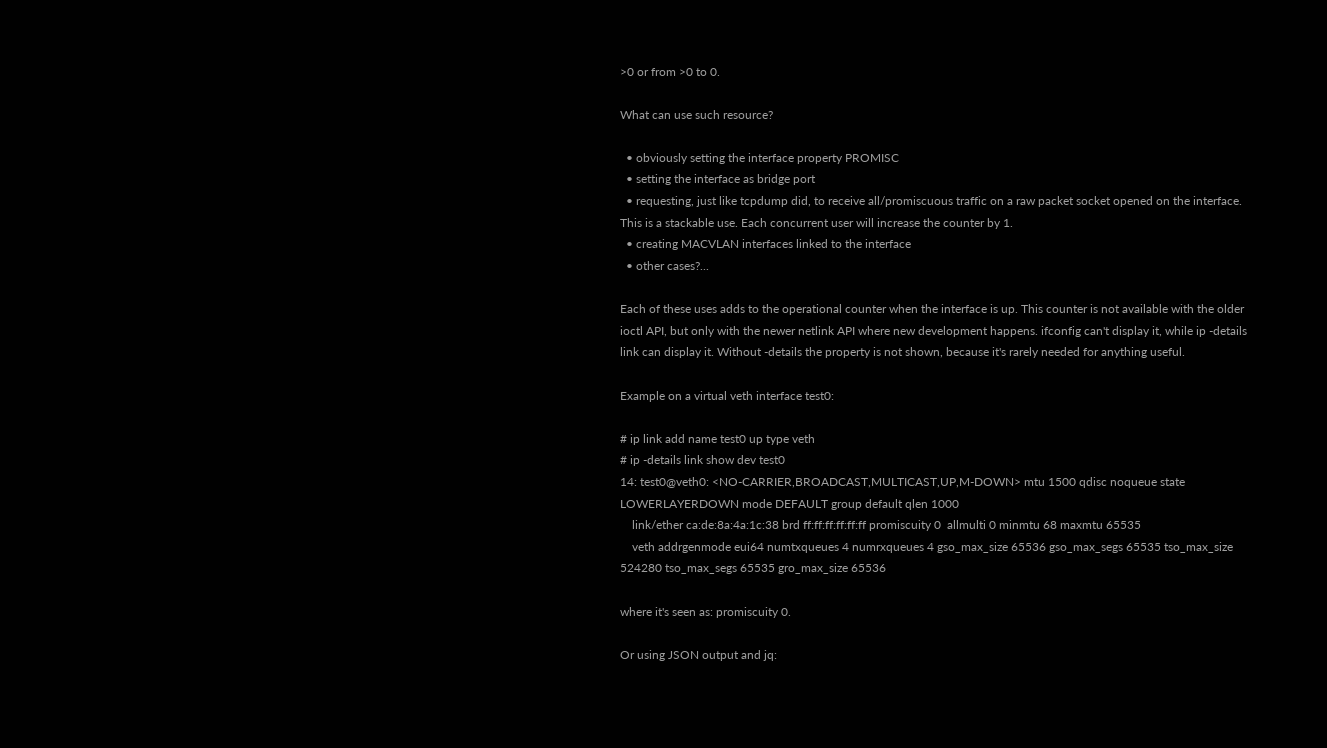>0 or from >0 to 0.

What can use such resource?

  • obviously setting the interface property PROMISC
  • setting the interface as bridge port
  • requesting, just like tcpdump did, to receive all/promiscuous traffic on a raw packet socket opened on the interface. This is a stackable use. Each concurrent user will increase the counter by 1.
  • creating MACVLAN interfaces linked to the interface
  • other cases?...

Each of these uses adds to the operational counter when the interface is up. This counter is not available with the older ioctl API, but only with the newer netlink API where new development happens. ifconfig can't display it, while ip -details link can display it. Without -details the property is not shown, because it's rarely needed for anything useful.

Example on a virtual veth interface test0:

# ip link add name test0 up type veth
# ip -details link show dev test0
14: test0@veth0: <NO-CARRIER,BROADCAST,MULTICAST,UP,M-DOWN> mtu 1500 qdisc noqueue state LOWERLAYERDOWN mode DEFAULT group default qlen 1000
    link/ether ca:de:8a:4a:1c:38 brd ff:ff:ff:ff:ff:ff promiscuity 0  allmulti 0 minmtu 68 maxmtu 65535
    veth addrgenmode eui64 numtxqueues 4 numrxqueues 4 gso_max_size 65536 gso_max_segs 65535 tso_max_size 524280 tso_max_segs 65535 gro_max_size 65536

where it's seen as: promiscuity 0.

Or using JSON output and jq: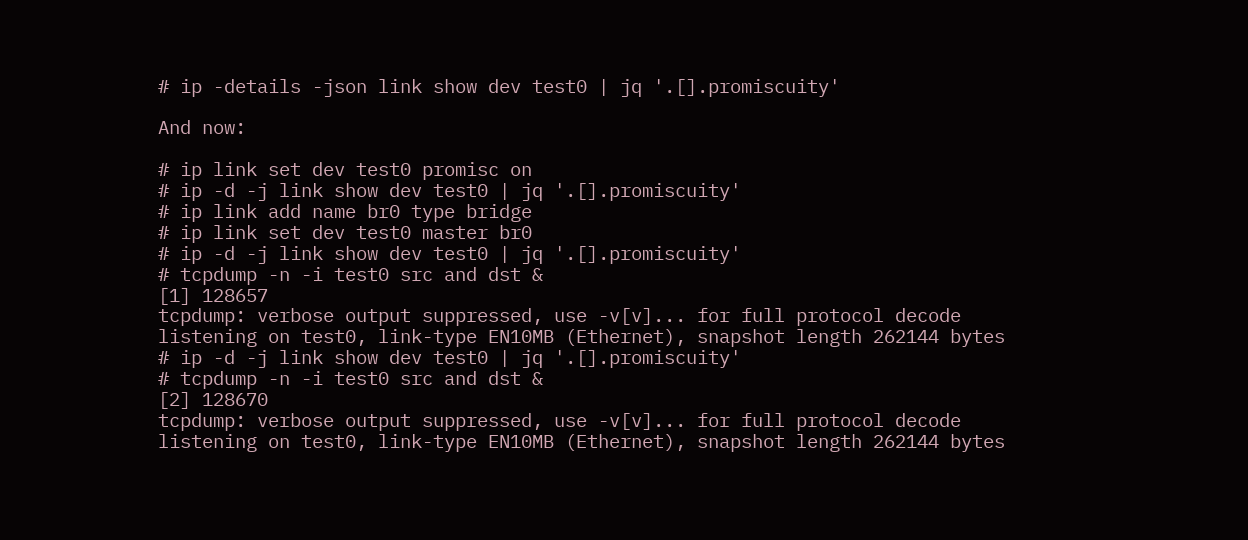# ip -details -json link show dev test0 | jq '.[].promiscuity'

And now:

# ip link set dev test0 promisc on
# ip -d -j link show dev test0 | jq '.[].promiscuity'
# ip link add name br0 type bridge
# ip link set dev test0 master br0
# ip -d -j link show dev test0 | jq '.[].promiscuity'
# tcpdump -n -i test0 src and dst &
[1] 128657
tcpdump: verbose output suppressed, use -v[v]... for full protocol decode
listening on test0, link-type EN10MB (Ethernet), snapshot length 262144 bytes
# ip -d -j link show dev test0 | jq '.[].promiscuity'
# tcpdump -n -i test0 src and dst &
[2] 128670
tcpdump: verbose output suppressed, use -v[v]... for full protocol decode
listening on test0, link-type EN10MB (Ethernet), snapshot length 262144 bytes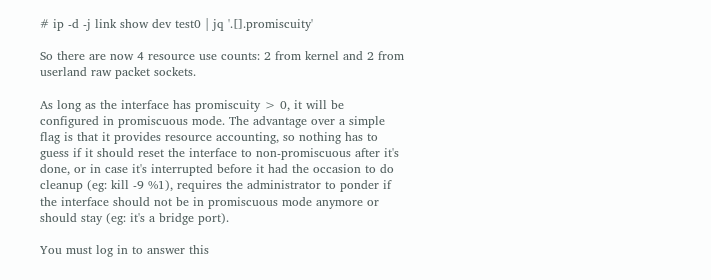# ip -d -j link show dev test0 | jq '.[].promiscuity'

So there are now 4 resource use counts: 2 from kernel and 2 from userland raw packet sockets.

As long as the interface has promiscuity > 0, it will be configured in promiscuous mode. The advantage over a simple flag is that it provides resource accounting, so nothing has to guess if it should reset the interface to non-promiscuous after it's done, or in case it's interrupted before it had the occasion to do cleanup (eg: kill -9 %1), requires the administrator to ponder if the interface should not be in promiscuous mode anymore or should stay (eg: it's a bridge port).

You must log in to answer this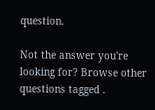question.

Not the answer you're looking for? Browse other questions tagged .